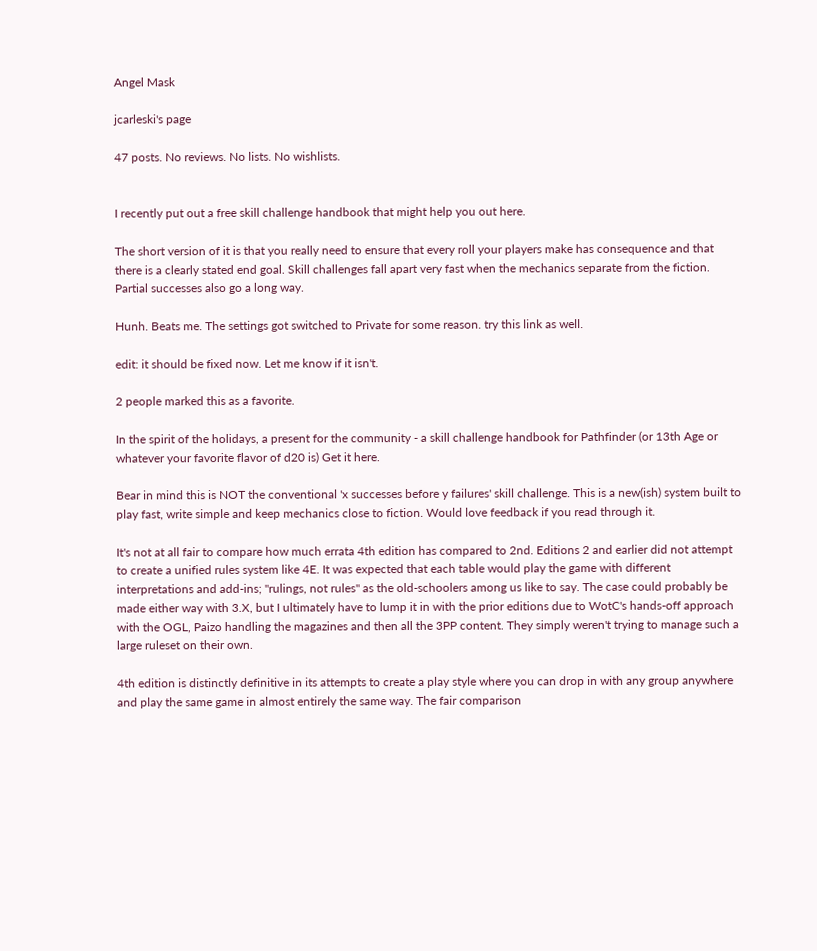Angel Mask

jcarleski's page

47 posts. No reviews. No lists. No wishlists.


I recently put out a free skill challenge handbook that might help you out here.

The short version of it is that you really need to ensure that every roll your players make has consequence and that there is a clearly stated end goal. Skill challenges fall apart very fast when the mechanics separate from the fiction. Partial successes also go a long way.

Hunh. Beats me. The settings got switched to Private for some reason. try this link as well.

edit: it should be fixed now. Let me know if it isn't.

2 people marked this as a favorite.

In the spirit of the holidays, a present for the community - a skill challenge handbook for Pathfinder (or 13th Age or whatever your favorite flavor of d20 is) Get it here.

Bear in mind this is NOT the conventional 'x successes before y failures' skill challenge. This is a new(ish) system built to play fast, write simple and keep mechanics close to fiction. Would love feedback if you read through it.

It's not at all fair to compare how much errata 4th edition has compared to 2nd. Editions 2 and earlier did not attempt to create a unified rules system like 4E. It was expected that each table would play the game with different interpretations and add-ins; "rulings, not rules" as the old-schoolers among us like to say. The case could probably be made either way with 3.X, but I ultimately have to lump it in with the prior editions due to WotC's hands-off approach with the OGL, Paizo handling the magazines and then all the 3PP content. They simply weren't trying to manage such a large ruleset on their own.

4th edition is distinctly definitive in its attempts to create a play style where you can drop in with any group anywhere and play the same game in almost entirely the same way. The fair comparison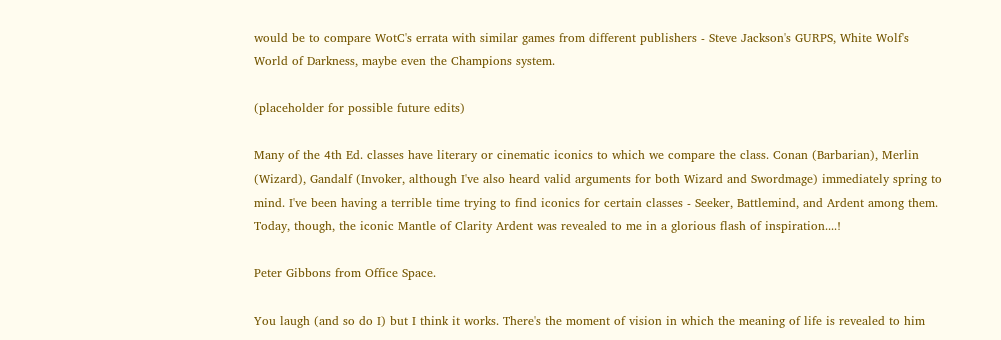would be to compare WotC's errata with similar games from different publishers - Steve Jackson's GURPS, White Wolf's World of Darkness, maybe even the Champions system.

(placeholder for possible future edits)

Many of the 4th Ed. classes have literary or cinematic iconics to which we compare the class. Conan (Barbarian), Merlin (Wizard), Gandalf (Invoker, although I've also heard valid arguments for both Wizard and Swordmage) immediately spring to mind. I've been having a terrible time trying to find iconics for certain classes - Seeker, Battlemind, and Ardent among them. Today, though, the iconic Mantle of Clarity Ardent was revealed to me in a glorious flash of inspiration....!

Peter Gibbons from Office Space.

You laugh (and so do I) but I think it works. There's the moment of vision in which the meaning of life is revealed to him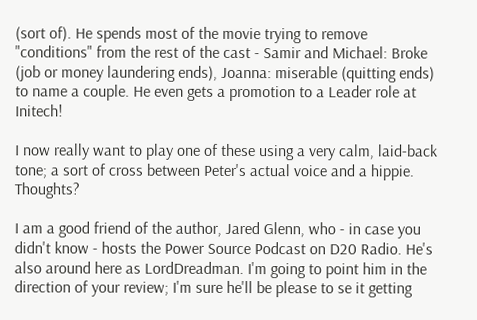(sort of). He spends most of the movie trying to remove "conditions" from the rest of the cast - Samir and Michael: Broke (job or money laundering ends), Joanna: miserable (quitting ends) to name a couple. He even gets a promotion to a Leader role at Initech!

I now really want to play one of these using a very calm, laid-back tone; a sort of cross between Peter's actual voice and a hippie. Thoughts?

I am a good friend of the author, Jared Glenn, who - in case you didn't know - hosts the Power Source Podcast on D20 Radio. He's also around here as LordDreadman. I'm going to point him in the direction of your review; I'm sure he'll be please to se it getting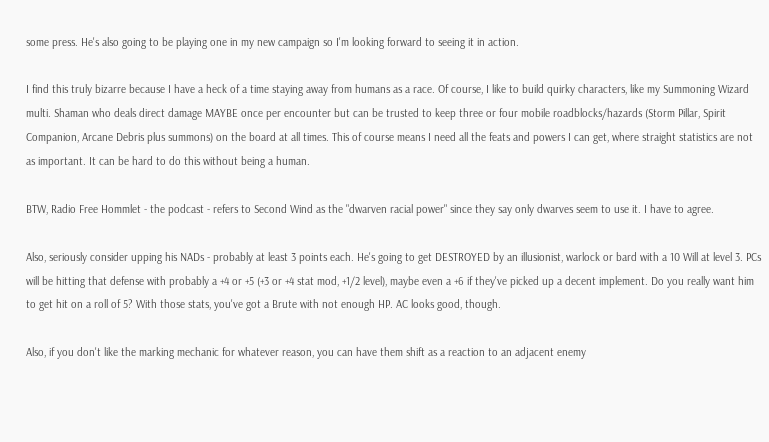some press. He's also going to be playing one in my new campaign so I'm looking forward to seeing it in action.

I find this truly bizarre because I have a heck of a time staying away from humans as a race. Of course, I like to build quirky characters, like my Summoning Wizard multi. Shaman who deals direct damage MAYBE once per encounter but can be trusted to keep three or four mobile roadblocks/hazards (Storm Pillar, Spirit Companion, Arcane Debris plus summons) on the board at all times. This of course means I need all the feats and powers I can get, where straight statistics are not as important. It can be hard to do this without being a human.

BTW, Radio Free Hommlet - the podcast - refers to Second Wind as the "dwarven racial power" since they say only dwarves seem to use it. I have to agree.

Also, seriously consider upping his NADs - probably at least 3 points each. He's going to get DESTROYED by an illusionist, warlock or bard with a 10 Will at level 3. PCs will be hitting that defense with probably a +4 or +5 (+3 or +4 stat mod, +1/2 level), maybe even a +6 if they've picked up a decent implement. Do you really want him to get hit on a roll of 5? With those stats, you've got a Brute with not enough HP. AC looks good, though.

Also, if you don't like the marking mechanic for whatever reason, you can have them shift as a reaction to an adjacent enemy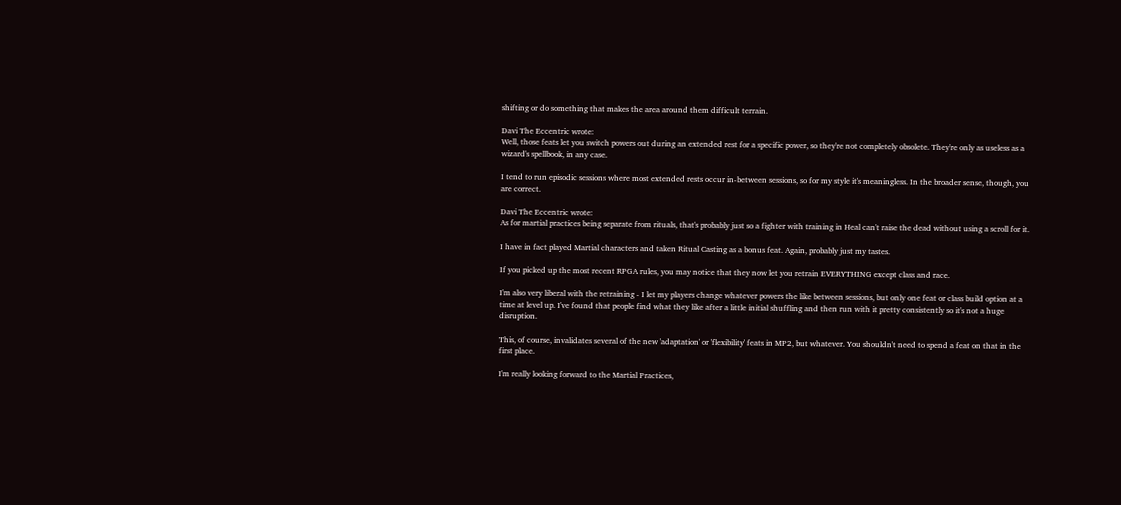shifting or do something that makes the area around them difficult terrain.

Davi The Eccentric wrote:
Well, those feats let you switch powers out during an extended rest for a specific power, so they're not completely obsolete. They're only as useless as a wizard's spellbook, in any case.

I tend to run episodic sessions where most extended rests occur in-between sessions, so for my style it's meaningless. In the broader sense, though, you are correct.

Davi The Eccentric wrote:
As for martial practices being separate from rituals, that's probably just so a fighter with training in Heal can't raise the dead without using a scroll for it.

I have in fact played Martial characters and taken Ritual Casting as a bonus feat. Again, probably just my tastes.

If you picked up the most recent RPGA rules, you may notice that they now let you retrain EVERYTHING except class and race.

I'm also very liberal with the retraining - I let my players change whatever powers the like between sessions, but only one feat or class build option at a time at level up. I've found that people find what they like after a little initial shuffling and then run with it pretty consistently so it's not a huge disruption.

This, of course, invalidates several of the new 'adaptation' or 'flexibility' feats in MP2, but whatever. You shouldn't need to spend a feat on that in the first place.

I'm really looking forward to the Martial Practices,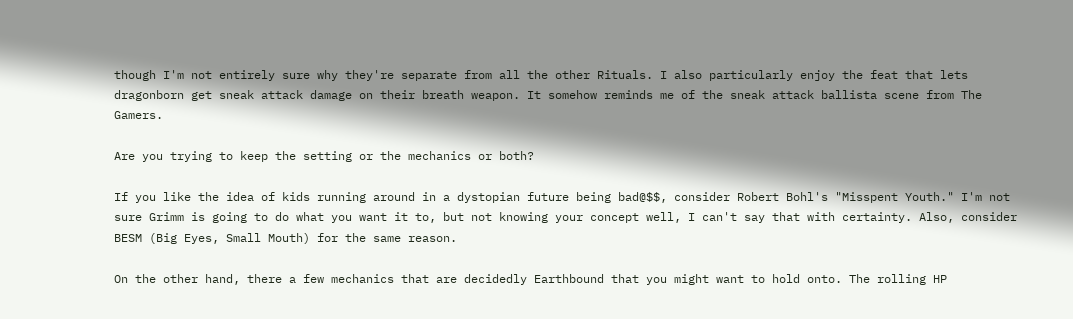though I'm not entirely sure why they're separate from all the other Rituals. I also particularly enjoy the feat that lets dragonborn get sneak attack damage on their breath weapon. It somehow reminds me of the sneak attack ballista scene from The Gamers.

Are you trying to keep the setting or the mechanics or both?

If you like the idea of kids running around in a dystopian future being bad@$$, consider Robert Bohl's "Misspent Youth." I'm not sure Grimm is going to do what you want it to, but not knowing your concept well, I can't say that with certainty. Also, consider BESM (Big Eyes, Small Mouth) for the same reason.

On the other hand, there a few mechanics that are decidedly Earthbound that you might want to hold onto. The rolling HP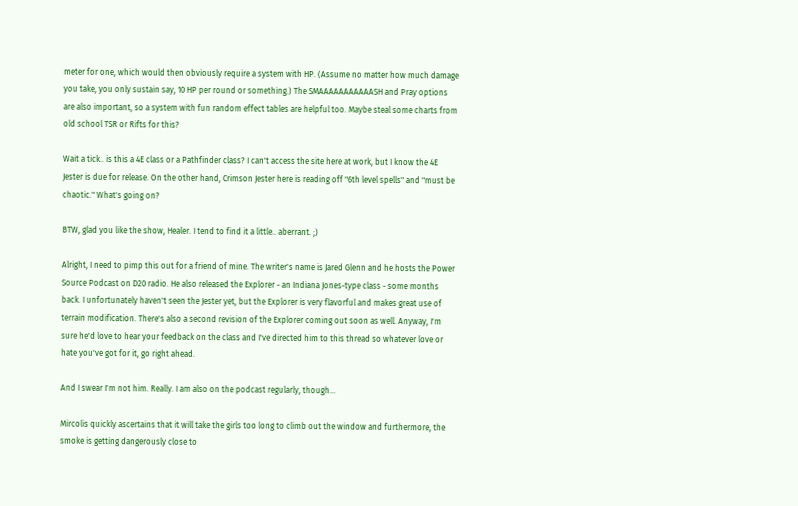meter for one, which would then obviously require a system with HP. (Assume no matter how much damage you take, you only sustain say, 10 HP per round or something.) The SMAAAAAAAAAAASH and Pray options are also important, so a system with fun random effect tables are helpful too. Maybe steal some charts from old school TSR or Rifts for this?

Wait a tick.. is this a 4E class or a Pathfinder class? I can't access the site here at work, but I know the 4E Jester is due for release. On the other hand, Crimson Jester here is reading off "6th level spells" and "must be chaotic." What's going on?

BTW, glad you like the show, Healer. I tend to find it a little.. aberrant. ;)

Alright, I need to pimp this out for a friend of mine. The writer's name is Jared Glenn and he hosts the Power Source Podcast on D20 radio. He also released the Explorer - an Indiana Jones-type class - some months back. I unfortunately haven't seen the Jester yet, but the Explorer is very flavorful and makes great use of terrain modification. There's also a second revision of the Explorer coming out soon as well. Anyway, I'm sure he'd love to hear your feedback on the class and I've directed him to this thread so whatever love or hate you've got for it, go right ahead.

And I swear I'm not him. Really. I am also on the podcast regularly, though...

Mircolis quickly ascertains that it will take the girls too long to climb out the window and furthermore, the smoke is getting dangerously close to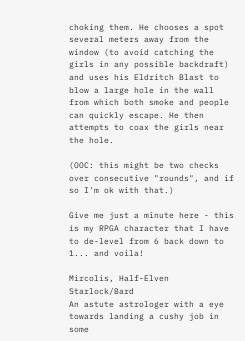choking them. He chooses a spot several meters away from the window (to avoid catching the girls in any possible backdraft) and uses his Eldritch Blast to blow a large hole in the wall from which both smoke and people can quickly escape. He then attempts to coax the girls near the hole.

(OOC: this might be two checks over consecutive "rounds", and if so I'm ok with that.)

Give me just a minute here - this is my RPGA character that I have to de-level from 6 back down to 1... and voila!

Mircolis, Half-Elven Starlock/Bard
An astute astrologer with a eye towards landing a cushy job in some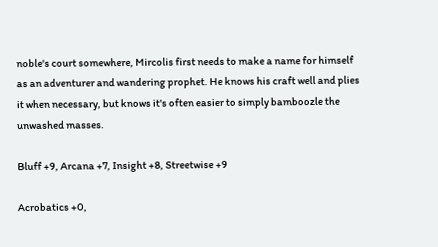noble's court somewhere, Mircolis first needs to make a name for himself as an adventurer and wandering prophet. He knows his craft well and plies it when necessary, but knows it's often easier to simply bamboozle the unwashed masses.

Bluff +9, Arcana +7, Insight +8, Streetwise +9

Acrobatics +0,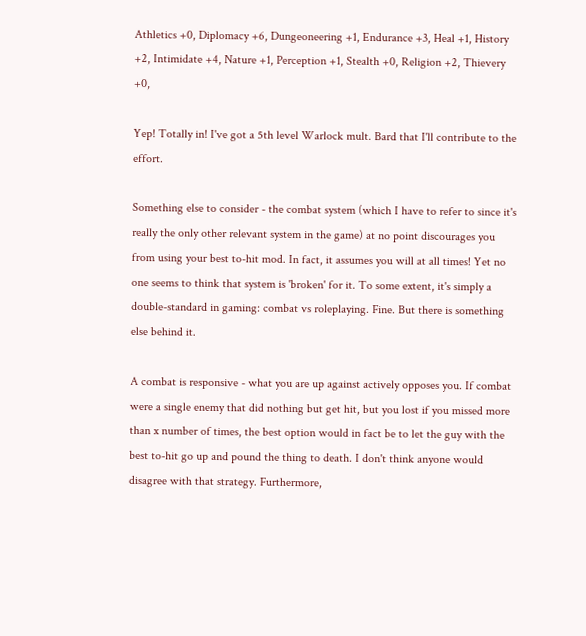Athletics +0, Diplomacy +6, Dungeoneering +1, Endurance +3, Heal +1, History +2, Intimidate +4, Nature +1, Perception +1, Stealth +0, Religion +2, Thievery +0,

Yep! Totally in! I've got a 5th level Warlock mult. Bard that I'll contribute to the effort.

Something else to consider - the combat system (which I have to refer to since it's really the only other relevant system in the game) at no point discourages you from using your best to-hit mod. In fact, it assumes you will at all times! Yet no one seems to think that system is 'broken' for it. To some extent, it's simply a double-standard in gaming: combat vs roleplaying. Fine. But there is something else behind it.

A combat is responsive - what you are up against actively opposes you. If combat were a single enemy that did nothing but get hit, but you lost if you missed more than x number of times, the best option would in fact be to let the guy with the best to-hit go up and pound the thing to death. I don't think anyone would disagree with that strategy. Furthermore,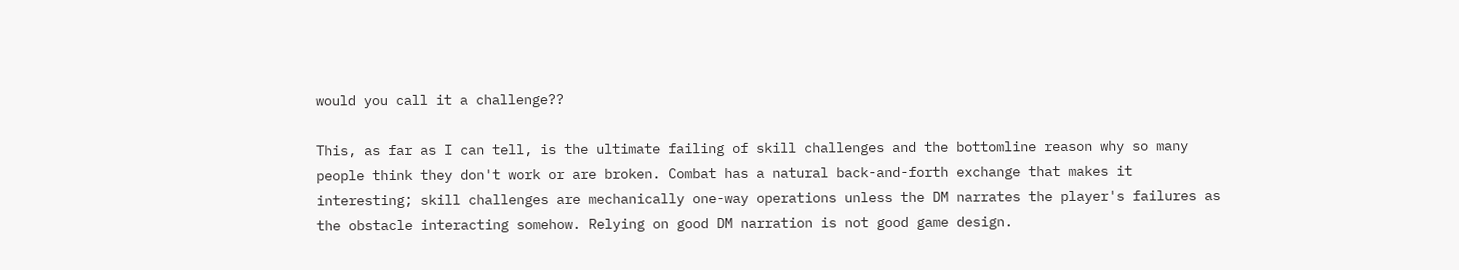would you call it a challenge??

This, as far as I can tell, is the ultimate failing of skill challenges and the bottomline reason why so many people think they don't work or are broken. Combat has a natural back-and-forth exchange that makes it interesting; skill challenges are mechanically one-way operations unless the DM narrates the player's failures as the obstacle interacting somehow. Relying on good DM narration is not good game design.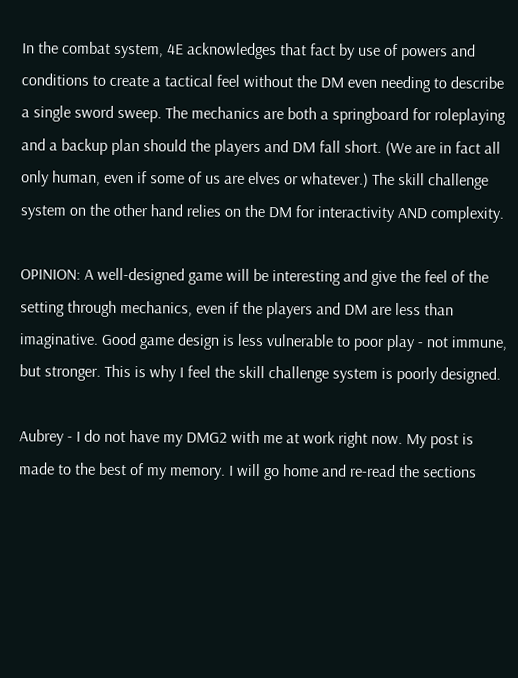In the combat system, 4E acknowledges that fact by use of powers and conditions to create a tactical feel without the DM even needing to describe a single sword sweep. The mechanics are both a springboard for roleplaying and a backup plan should the players and DM fall short. (We are in fact all only human, even if some of us are elves or whatever.) The skill challenge system on the other hand relies on the DM for interactivity AND complexity.

OPINION: A well-designed game will be interesting and give the feel of the setting through mechanics, even if the players and DM are less than imaginative. Good game design is less vulnerable to poor play - not immune, but stronger. This is why I feel the skill challenge system is poorly designed.

Aubrey - I do not have my DMG2 with me at work right now. My post is made to the best of my memory. I will go home and re-read the sections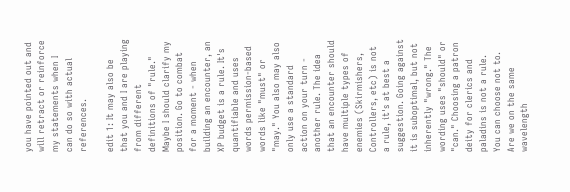you have pointed out and will retract or reinforce my statements when I can do so with actual references.

edit 1: It may also be that you and I are playing from different definitions of "rule." Maybe I should clarify my position. Go to combat for a moment - when building an encounter, an XP budget is a rule. It's quantifiable and uses words permission-based words like "must" or "may." You also may also only use a standard action on your turn - another rule. The idea that an encounter should have multiple types of enemies (Skirmishers, Controllers, etc) is not a rule, it's at best a suggestion. Going against it is suboptimal, but not inherently "wrong." The wording uses "should" or "can." Choosing a patron deity for clerics and paladins is not a rule. You can choose not to. Are we on the same wavelength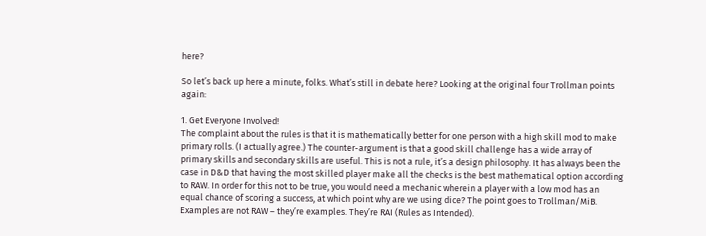here?

So let’s back up here a minute, folks. What’s still in debate here? Looking at the original four Trollman points again:

1. Get Everyone Involved!
The complaint about the rules is that it is mathematically better for one person with a high skill mod to make primary rolls. (I actually agree.) The counter-argument is that a good skill challenge has a wide array of primary skills and secondary skills are useful. This is not a rule, it’s a design philosophy. It has always been the case in D&D that having the most skilled player make all the checks is the best mathematical option according to RAW. In order for this not to be true, you would need a mechanic wherein a player with a low mod has an equal chance of scoring a success, at which point why are we using dice? The point goes to Trollman/MiB. Examples are not RAW – they’re examples. They’re RAI (Rules as Intended).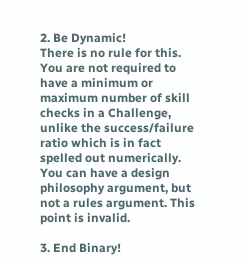2. Be Dynamic!
There is no rule for this. You are not required to have a minimum or maximum number of skill checks in a Challenge, unlike the success/failure ratio which is in fact spelled out numerically. You can have a design philosophy argument, but not a rules argument. This point is invalid.

3. End Binary!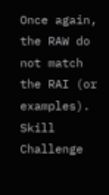Once again, the RAW do not match the RAI (or examples). Skill Challenge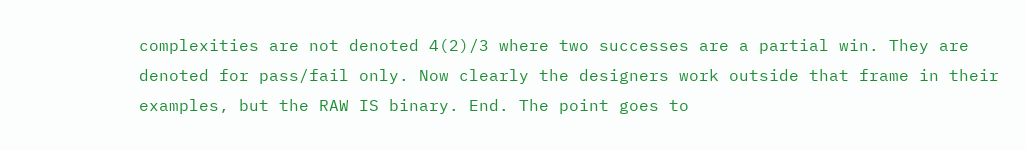complexities are not denoted 4(2)/3 where two successes are a partial win. They are denoted for pass/fail only. Now clearly the designers work outside that frame in their examples, but the RAW IS binary. End. The point goes to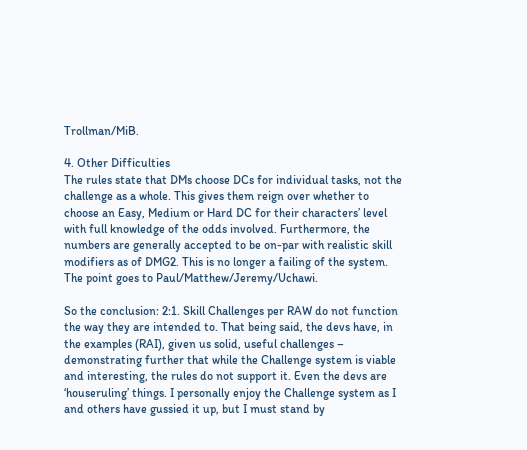Trollman/MiB.

4. Other Difficulties
The rules state that DMs choose DCs for individual tasks, not the challenge as a whole. This gives them reign over whether to choose an Easy, Medium or Hard DC for their characters’ level with full knowledge of the odds involved. Furthermore, the numbers are generally accepted to be on-par with realistic skill modifiers as of DMG2. This is no longer a failing of the system. The point goes to Paul/Matthew/Jeremy/Uchawi.

So the conclusion: 2:1. Skill Challenges per RAW do not function the way they are intended to. That being said, the devs have, in the examples (RAI), given us solid, useful challenges – demonstrating further that while the Challenge system is viable and interesting, the rules do not support it. Even the devs are ‘houseruling’ things. I personally enjoy the Challenge system as I and others have gussied it up, but I must stand by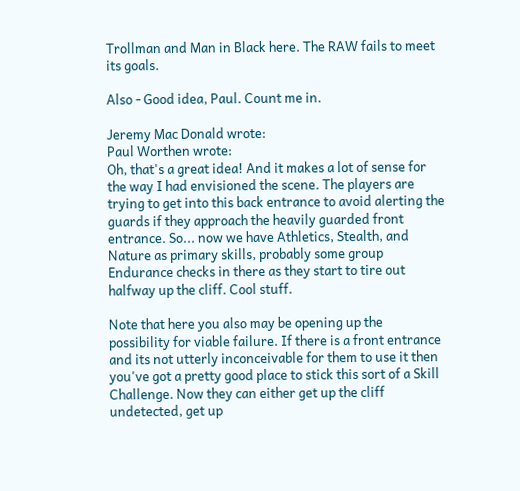Trollman and Man in Black here. The RAW fails to meet its goals.

Also - Good idea, Paul. Count me in.

Jeremy Mac Donald wrote:
Paul Worthen wrote:
Oh, that's a great idea! And it makes a lot of sense for the way I had envisioned the scene. The players are trying to get into this back entrance to avoid alerting the guards if they approach the heavily guarded front entrance. So... now we have Athletics, Stealth, and Nature as primary skills, probably some group Endurance checks in there as they start to tire out halfway up the cliff. Cool stuff.

Note that here you also may be opening up the possibility for viable failure. If there is a front entrance and its not utterly inconceivable for them to use it then you've got a pretty good place to stick this sort of a Skill Challenge. Now they can either get up the cliff undetected, get up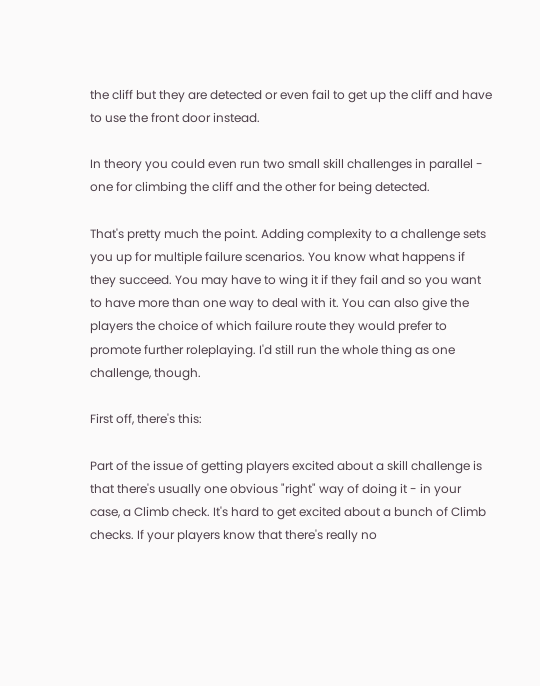the cliff but they are detected or even fail to get up the cliff and have to use the front door instead.

In theory you could even run two small skill challenges in parallel - one for climbing the cliff and the other for being detected.

That's pretty much the point. Adding complexity to a challenge sets you up for multiple failure scenarios. You know what happens if they succeed. You may have to wing it if they fail and so you want to have more than one way to deal with it. You can also give the players the choice of which failure route they would prefer to promote further roleplaying. I'd still run the whole thing as one challenge, though.

First off, there's this:

Part of the issue of getting players excited about a skill challenge is that there's usually one obvious "right" way of doing it - in your case, a Climb check. It's hard to get excited about a bunch of Climb checks. If your players know that there's really no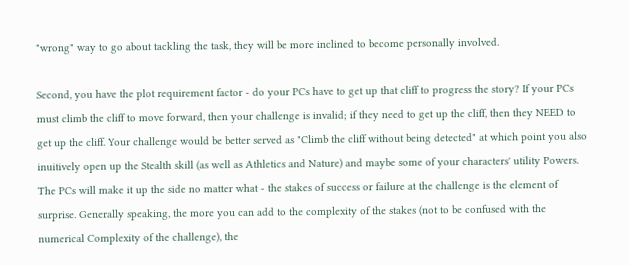"wrong" way to go about tackling the task, they will be more inclined to become personally involved.

Second, you have the plot requirement factor - do your PCs have to get up that cliff to progress the story? If your PCs must climb the cliff to move forward, then your challenge is invalid; if they need to get up the cliff, then they NEED to get up the cliff. Your challenge would be better served as "Climb the cliff without being detected" at which point you also inuitively open up the Stealth skill (as well as Athletics and Nature) and maybe some of your characters' utility Powers. The PCs will make it up the side no matter what - the stakes of success or failure at the challenge is the element of surprise. Generally speaking, the more you can add to the complexity of the stakes (not to be confused with the numerical Complexity of the challenge), the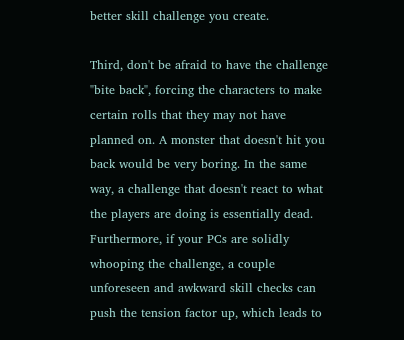better skill challenge you create.

Third, don't be afraid to have the challenge "bite back", forcing the characters to make certain rolls that they may not have planned on. A monster that doesn't hit you back would be very boring. In the same way, a challenge that doesn't react to what the players are doing is essentially dead. Furthermore, if your PCs are solidly whooping the challenge, a couple unforeseen and awkward skill checks can push the tension factor up, which leads to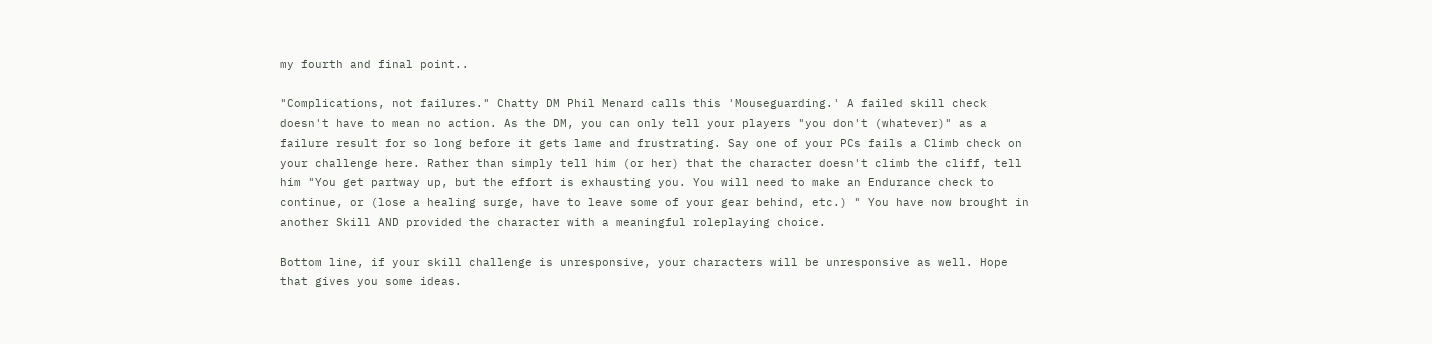my fourth and final point..

"Complications, not failures." Chatty DM Phil Menard calls this 'Mouseguarding.' A failed skill check doesn't have to mean no action. As the DM, you can only tell your players "you don't (whatever)" as a failure result for so long before it gets lame and frustrating. Say one of your PCs fails a Climb check on your challenge here. Rather than simply tell him (or her) that the character doesn't climb the cliff, tell him "You get partway up, but the effort is exhausting you. You will need to make an Endurance check to continue, or (lose a healing surge, have to leave some of your gear behind, etc.) " You have now brought in another Skill AND provided the character with a meaningful roleplaying choice.

Bottom line, if your skill challenge is unresponsive, your characters will be unresponsive as well. Hope that gives you some ideas.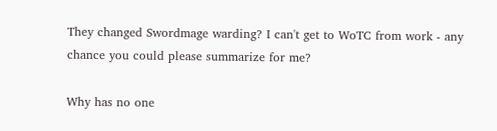They changed Swordmage warding? I can't get to WoTC from work - any chance you could please summarize for me?

Why has no one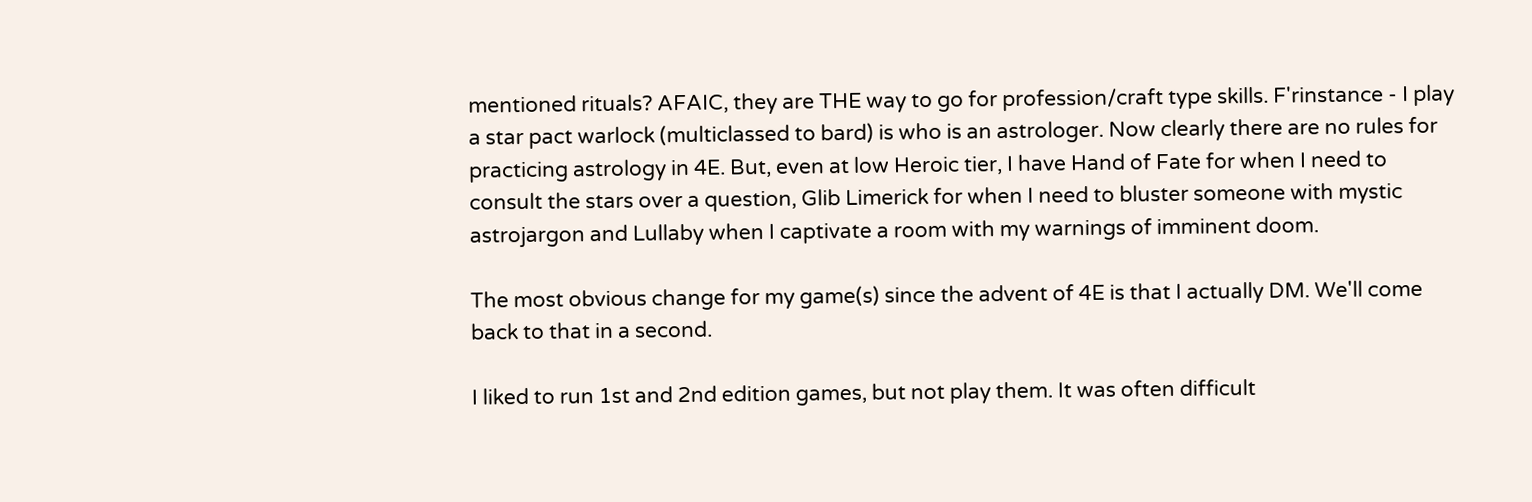mentioned rituals? AFAIC, they are THE way to go for profession/craft type skills. F'rinstance - I play a star pact warlock (multiclassed to bard) is who is an astrologer. Now clearly there are no rules for practicing astrology in 4E. But, even at low Heroic tier, I have Hand of Fate for when I need to consult the stars over a question, Glib Limerick for when I need to bluster someone with mystic astrojargon and Lullaby when I captivate a room with my warnings of imminent doom.

The most obvious change for my game(s) since the advent of 4E is that I actually DM. We'll come back to that in a second.

I liked to run 1st and 2nd edition games, but not play them. It was often difficult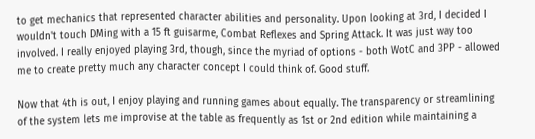to get mechanics that represented character abilities and personality. Upon looking at 3rd, I decided I wouldn't touch DMing with a 15 ft guisarme, Combat Reflexes and Spring Attack. It was just way too involved. I really enjoyed playing 3rd, though, since the myriad of options - both WotC and 3PP - allowed me to create pretty much any character concept I could think of. Good stuff.

Now that 4th is out, I enjoy playing and running games about equally. The transparency or streamlining of the system lets me improvise at the table as frequently as 1st or 2nd edition while maintaining a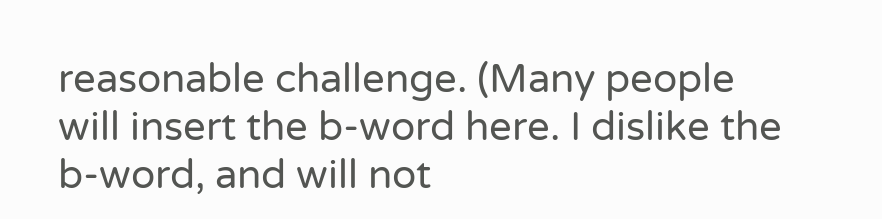reasonable challenge. (Many people will insert the b-word here. I dislike the b-word, and will not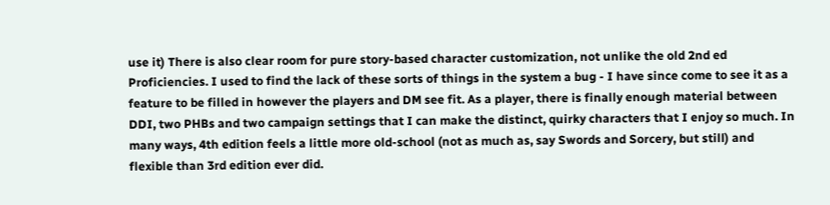use it) There is also clear room for pure story-based character customization, not unlike the old 2nd ed Proficiencies. I used to find the lack of these sorts of things in the system a bug - I have since come to see it as a feature to be filled in however the players and DM see fit. As a player, there is finally enough material between DDI, two PHBs and two campaign settings that I can make the distinct, quirky characters that I enjoy so much. In many ways, 4th edition feels a little more old-school (not as much as, say Swords and Sorcery, but still) and flexible than 3rd edition ever did.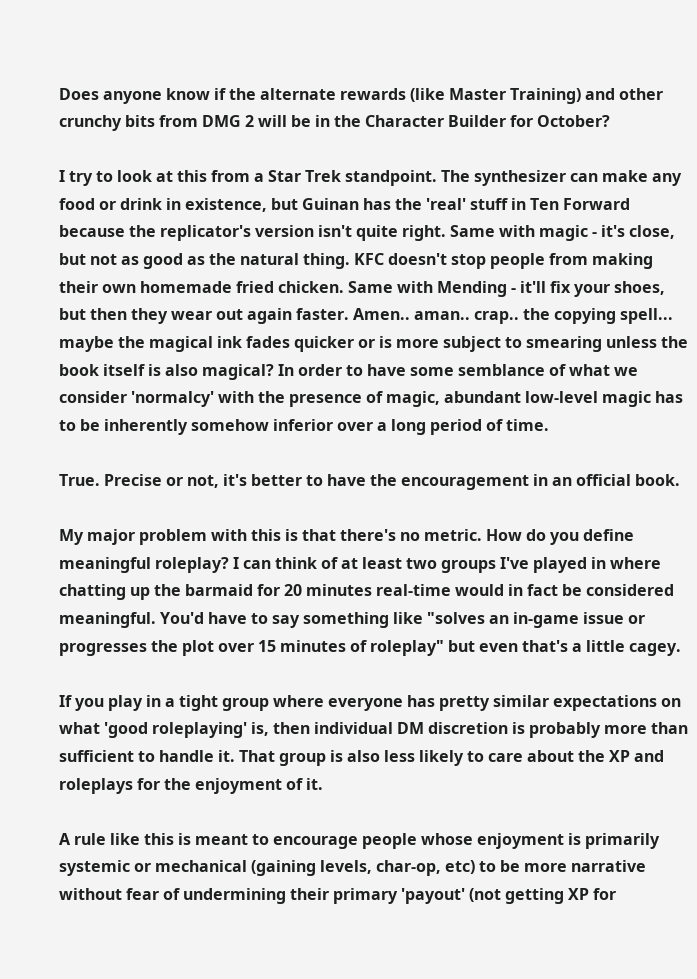Does anyone know if the alternate rewards (like Master Training) and other crunchy bits from DMG 2 will be in the Character Builder for October?

I try to look at this from a Star Trek standpoint. The synthesizer can make any food or drink in existence, but Guinan has the 'real' stuff in Ten Forward because the replicator's version isn't quite right. Same with magic - it's close, but not as good as the natural thing. KFC doesn't stop people from making their own homemade fried chicken. Same with Mending - it'll fix your shoes, but then they wear out again faster. Amen.. aman.. crap.. the copying spell... maybe the magical ink fades quicker or is more subject to smearing unless the book itself is also magical? In order to have some semblance of what we consider 'normalcy' with the presence of magic, abundant low-level magic has to be inherently somehow inferior over a long period of time.

True. Precise or not, it's better to have the encouragement in an official book.

My major problem with this is that there's no metric. How do you define meaningful roleplay? I can think of at least two groups I've played in where chatting up the barmaid for 20 minutes real-time would in fact be considered meaningful. You'd have to say something like "solves an in-game issue or progresses the plot over 15 minutes of roleplay" but even that's a little cagey.

If you play in a tight group where everyone has pretty similar expectations on what 'good roleplaying' is, then individual DM discretion is probably more than sufficient to handle it. That group is also less likely to care about the XP and roleplays for the enjoyment of it.

A rule like this is meant to encourage people whose enjoyment is primarily systemic or mechanical (gaining levels, char-op, etc) to be more narrative without fear of undermining their primary 'payout' (not getting XP for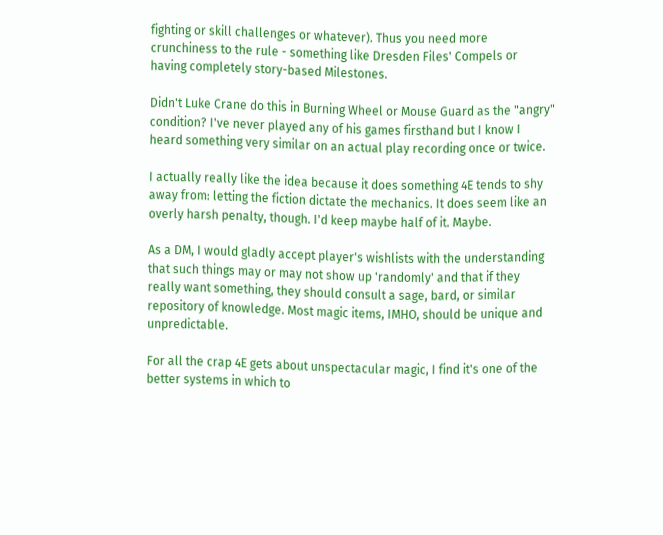fighting or skill challenges or whatever). Thus you need more crunchiness to the rule - something like Dresden Files' Compels or having completely story-based Milestones.

Didn't Luke Crane do this in Burning Wheel or Mouse Guard as the "angry" condition? I've never played any of his games firsthand but I know I heard something very similar on an actual play recording once or twice.

I actually really like the idea because it does something 4E tends to shy away from: letting the fiction dictate the mechanics. It does seem like an overly harsh penalty, though. I'd keep maybe half of it. Maybe.

As a DM, I would gladly accept player's wishlists with the understanding that such things may or may not show up 'randomly' and that if they really want something, they should consult a sage, bard, or similar repository of knowledge. Most magic items, IMHO, should be unique and unpredictable.

For all the crap 4E gets about unspectacular magic, I find it's one of the better systems in which to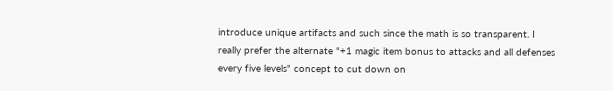introduce unique artifacts and such since the math is so transparent. I really prefer the alternate "+1 magic item bonus to attacks and all defenses every five levels" concept to cut down on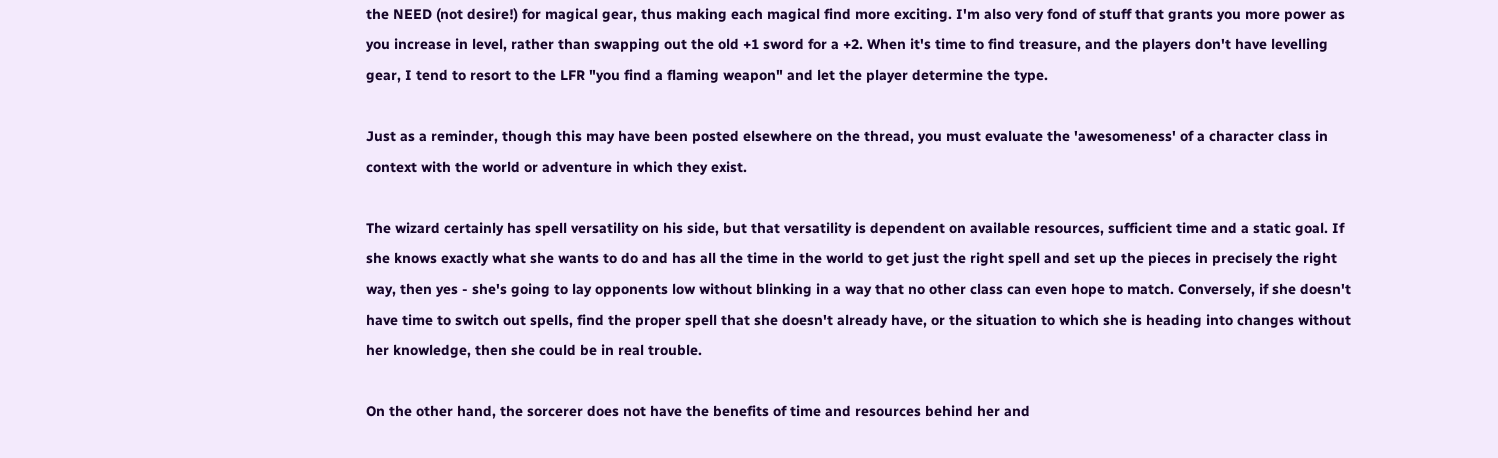the NEED (not desire!) for magical gear, thus making each magical find more exciting. I'm also very fond of stuff that grants you more power as you increase in level, rather than swapping out the old +1 sword for a +2. When it's time to find treasure, and the players don't have levelling gear, I tend to resort to the LFR "you find a flaming weapon" and let the player determine the type.

Just as a reminder, though this may have been posted elsewhere on the thread, you must evaluate the 'awesomeness' of a character class in context with the world or adventure in which they exist.

The wizard certainly has spell versatility on his side, but that versatility is dependent on available resources, sufficient time and a static goal. If she knows exactly what she wants to do and has all the time in the world to get just the right spell and set up the pieces in precisely the right way, then yes - she's going to lay opponents low without blinking in a way that no other class can even hope to match. Conversely, if she doesn't have time to switch out spells, find the proper spell that she doesn't already have, or the situation to which she is heading into changes without her knowledge, then she could be in real trouble.

On the other hand, the sorcerer does not have the benefits of time and resources behind her and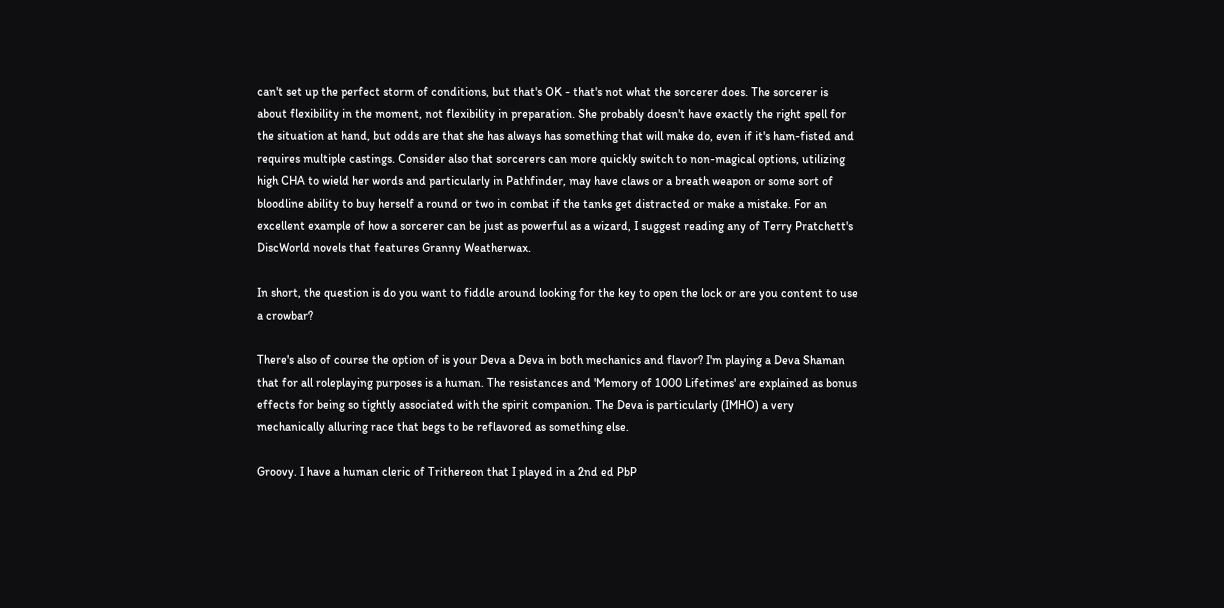can't set up the perfect storm of conditions, but that's OK - that's not what the sorcerer does. The sorcerer is about flexibility in the moment, not flexibility in preparation. She probably doesn't have exactly the right spell for the situation at hand, but odds are that she has always has something that will make do, even if it's ham-fisted and requires multiple castings. Consider also that sorcerers can more quickly switch to non-magical options, utilizing high CHA to wield her words and particularly in Pathfinder, may have claws or a breath weapon or some sort of bloodline ability to buy herself a round or two in combat if the tanks get distracted or make a mistake. For an excellent example of how a sorcerer can be just as powerful as a wizard, I suggest reading any of Terry Pratchett's DiscWorld novels that features Granny Weatherwax.

In short, the question is do you want to fiddle around looking for the key to open the lock or are you content to use a crowbar?

There's also of course the option of is your Deva a Deva in both mechanics and flavor? I'm playing a Deva Shaman that for all roleplaying purposes is a human. The resistances and 'Memory of 1000 Lifetimes' are explained as bonus effects for being so tightly associated with the spirit companion. The Deva is particularly (IMHO) a very mechanically alluring race that begs to be reflavored as something else.

Groovy. I have a human cleric of Trithereon that I played in a 2nd ed PbP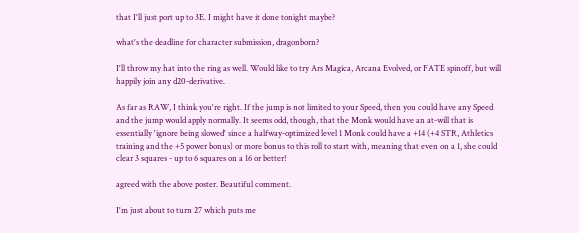that I'll just port up to 3E. I might have it done tonight maybe?

what's the deadline for character submission, dragonborn?

I'll throw my hat into the ring as well. Would like to try Ars Magica, Arcana Evolved, or FATE spinoff, but will happily join any d20-derivative.

As far as RAW, I think you're right. If the jump is not limited to your Speed, then you could have any Speed and the jump would apply normally. It seems odd, though, that the Monk would have an at-will that is essentially 'ignore being slowed' since a halfway-optimized level 1 Monk could have a +14 (+4 STR, Athletics training and the +5 power bonus) or more bonus to this roll to start with, meaning that even on a 1, she could clear 3 squares - up to 6 squares on a 16 or better!

agreed with the above poster. Beautiful comment.

I'm just about to turn 27 which puts me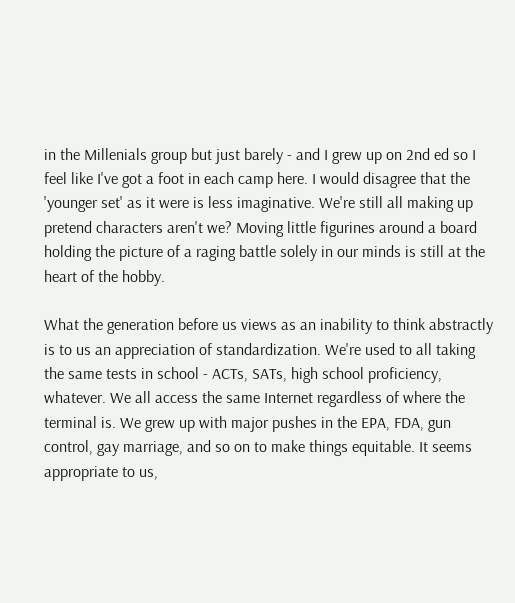in the Millenials group but just barely - and I grew up on 2nd ed so I feel like I've got a foot in each camp here. I would disagree that the 'younger set' as it were is less imaginative. We're still all making up pretend characters aren't we? Moving little figurines around a board holding the picture of a raging battle solely in our minds is still at the heart of the hobby.

What the generation before us views as an inability to think abstractly is to us an appreciation of standardization. We're used to all taking the same tests in school - ACTs, SATs, high school proficiency, whatever. We all access the same Internet regardless of where the terminal is. We grew up with major pushes in the EPA, FDA, gun control, gay marriage, and so on to make things equitable. It seems appropriate to us,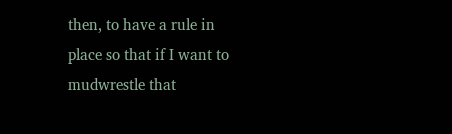then, to have a rule in place so that if I want to mudwrestle that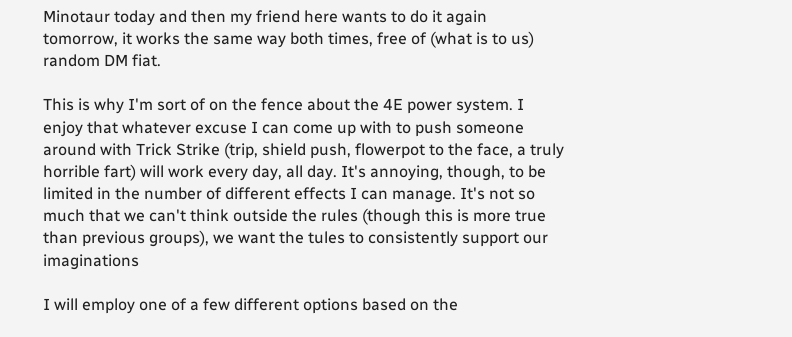Minotaur today and then my friend here wants to do it again tomorrow, it works the same way both times, free of (what is to us) random DM fiat.

This is why I'm sort of on the fence about the 4E power system. I enjoy that whatever excuse I can come up with to push someone around with Trick Strike (trip, shield push, flowerpot to the face, a truly horrible fart) will work every day, all day. It's annoying, though, to be limited in the number of different effects I can manage. It's not so much that we can't think outside the rules (though this is more true than previous groups), we want the tules to consistently support our imaginations

I will employ one of a few different options based on the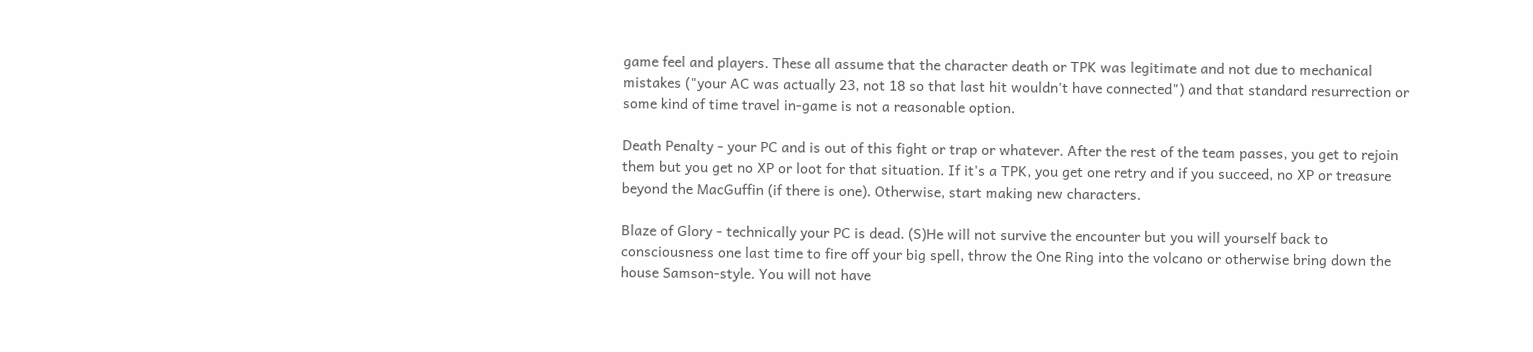game feel and players. These all assume that the character death or TPK was legitimate and not due to mechanical mistakes ("your AC was actually 23, not 18 so that last hit wouldn't have connected") and that standard resurrection or some kind of time travel in-game is not a reasonable option.

Death Penalty - your PC and is out of this fight or trap or whatever. After the rest of the team passes, you get to rejoin them but you get no XP or loot for that situation. If it's a TPK, you get one retry and if you succeed, no XP or treasure beyond the MacGuffin (if there is one). Otherwise, start making new characters.

Blaze of Glory - technically your PC is dead. (S)He will not survive the encounter but you will yourself back to consciousness one last time to fire off your big spell, throw the One Ring into the volcano or otherwise bring down the house Samson-style. You will not have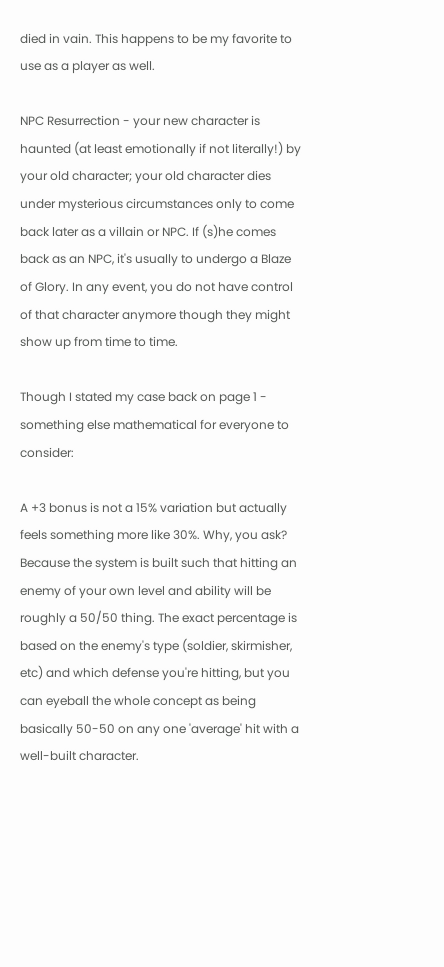died in vain. This happens to be my favorite to use as a player as well.

NPC Resurrection - your new character is haunted (at least emotionally if not literally!) by your old character; your old character dies under mysterious circumstances only to come back later as a villain or NPC. If (s)he comes back as an NPC, it's usually to undergo a Blaze of Glory. In any event, you do not have control of that character anymore though they might show up from time to time.

Though I stated my case back on page 1 - something else mathematical for everyone to consider:

A +3 bonus is not a 15% variation but actually feels something more like 30%. Why, you ask? Because the system is built such that hitting an enemy of your own level and ability will be roughly a 50/50 thing. The exact percentage is based on the enemy's type (soldier, skirmisher, etc) and which defense you're hitting, but you can eyeball the whole concept as being basically 50-50 on any one 'average' hit with a well-built character.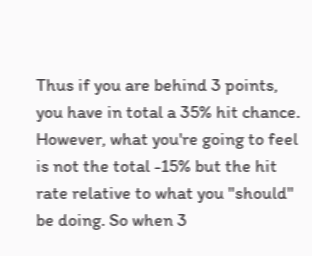Thus if you are behind 3 points, you have in total a 35% hit chance. However, what you're going to feel is not the total -15% but the hit rate relative to what you "should" be doing. So when 3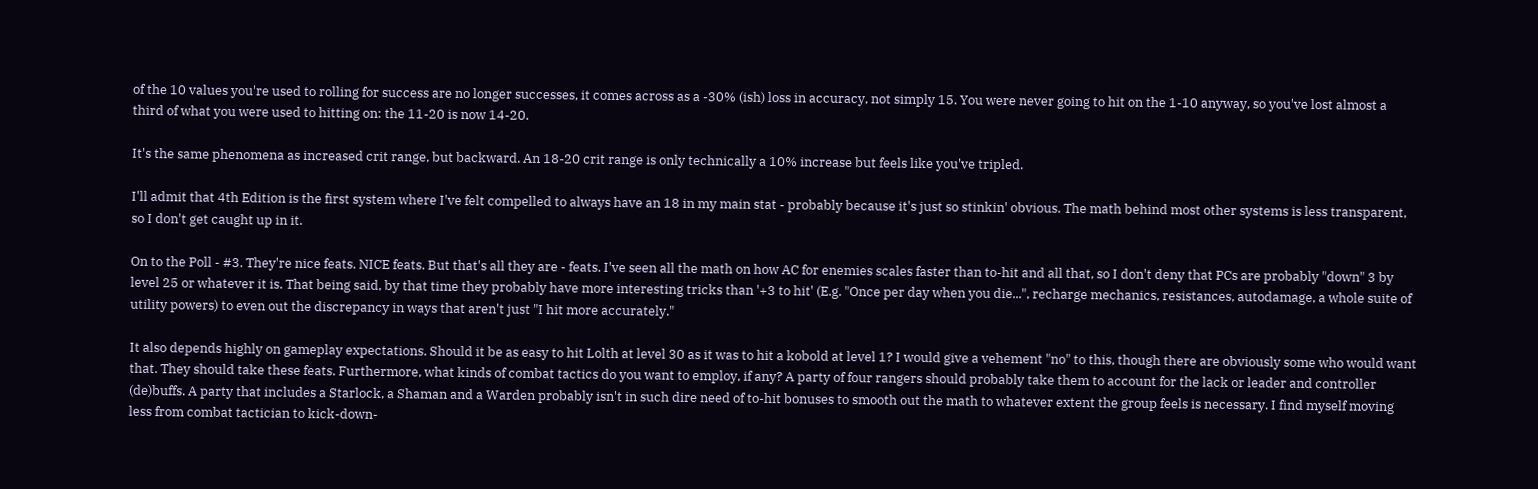of the 10 values you're used to rolling for success are no longer successes, it comes across as a -30% (ish) loss in accuracy, not simply 15. You were never going to hit on the 1-10 anyway, so you've lost almost a third of what you were used to hitting on: the 11-20 is now 14-20.

It's the same phenomena as increased crit range, but backward. An 18-20 crit range is only technically a 10% increase but feels like you've tripled.

I'll admit that 4th Edition is the first system where I've felt compelled to always have an 18 in my main stat - probably because it's just so stinkin' obvious. The math behind most other systems is less transparent, so I don't get caught up in it.

On to the Poll - #3. They're nice feats. NICE feats. But that's all they are - feats. I've seen all the math on how AC for enemies scales faster than to-hit and all that, so I don't deny that PCs are probably "down" 3 by level 25 or whatever it is. That being said, by that time they probably have more interesting tricks than '+3 to hit' (E.g. "Once per day when you die...", recharge mechanics, resistances, autodamage, a whole suite of utility powers) to even out the discrepancy in ways that aren't just "I hit more accurately."

It also depends highly on gameplay expectations. Should it be as easy to hit Lolth at level 30 as it was to hit a kobold at level 1? I would give a vehement "no" to this, though there are obviously some who would want that. They should take these feats. Furthermore, what kinds of combat tactics do you want to employ, if any? A party of four rangers should probably take them to account for the lack or leader and controller (de)buffs. A party that includes a Starlock, a Shaman and a Warden probably isn't in such dire need of to-hit bonuses to smooth out the math to whatever extent the group feels is necessary. I find myself moving less from combat tactician to kick-down-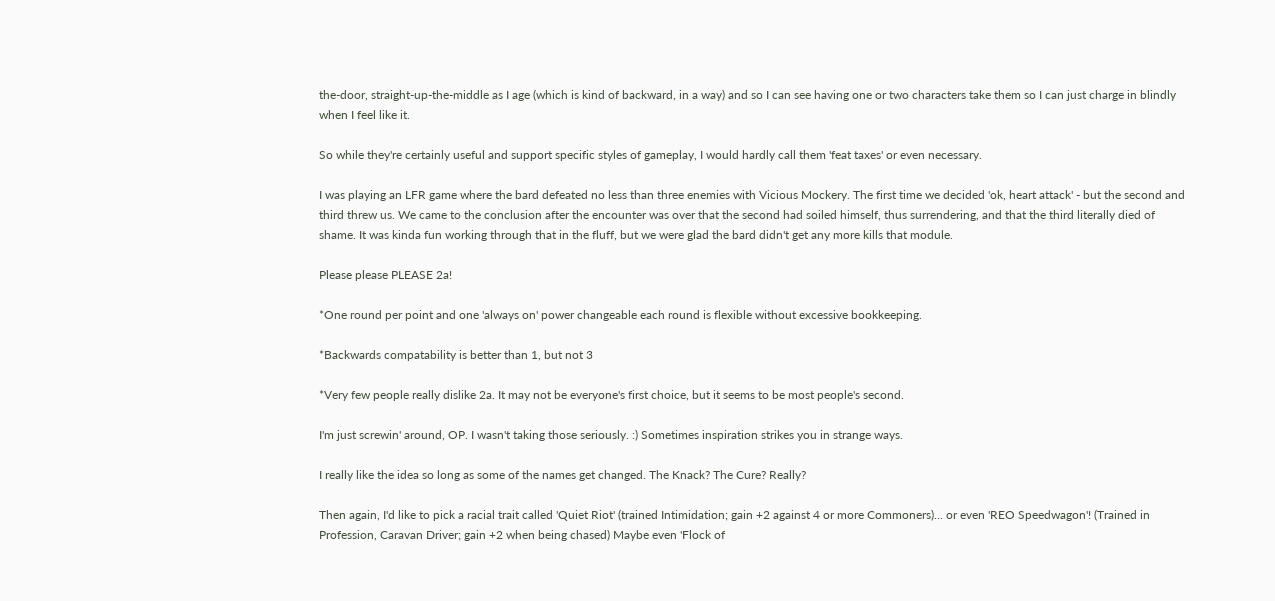the-door, straight-up-the-middle as I age (which is kind of backward, in a way) and so I can see having one or two characters take them so I can just charge in blindly when I feel like it.

So while they're certainly useful and support specific styles of gameplay, I would hardly call them 'feat taxes' or even necessary.

I was playing an LFR game where the bard defeated no less than three enemies with Vicious Mockery. The first time we decided 'ok, heart attack' - but the second and third threw us. We came to the conclusion after the encounter was over that the second had soiled himself, thus surrendering, and that the third literally died of shame. It was kinda fun working through that in the fluff, but we were glad the bard didn't get any more kills that module.

Please please PLEASE 2a!

*One round per point and one 'always on' power changeable each round is flexible without excessive bookkeeping.

*Backwards compatability is better than 1, but not 3

*Very few people really dislike 2a. It may not be everyone's first choice, but it seems to be most people's second.

I'm just screwin' around, OP. I wasn't taking those seriously. :) Sometimes inspiration strikes you in strange ways.

I really like the idea so long as some of the names get changed. The Knack? The Cure? Really?

Then again, I'd like to pick a racial trait called 'Quiet Riot' (trained Intimidation; gain +2 against 4 or more Commoners)... or even 'REO Speedwagon'! (Trained in Profession, Caravan Driver; gain +2 when being chased) Maybe even 'Flock of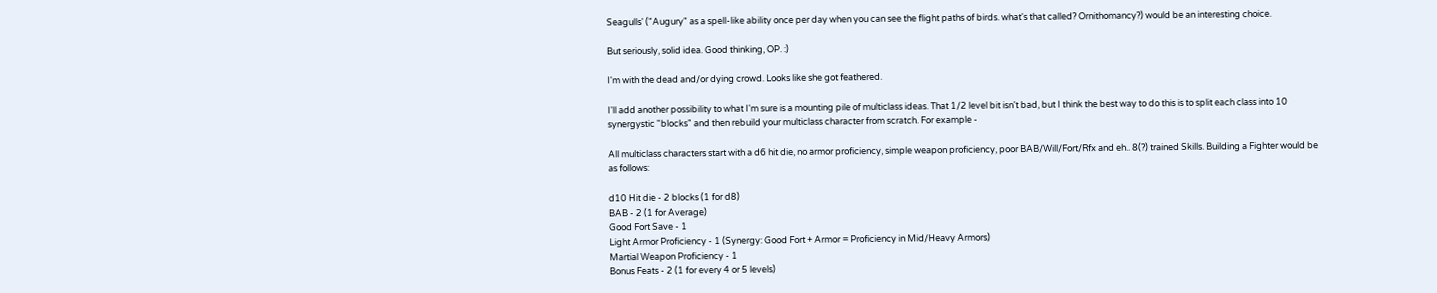Seagulls' ("Augury" as a spell-like ability once per day when you can see the flight paths of birds. what's that called? Ornithomancy?) would be an interesting choice.

But seriously, solid idea. Good thinking, OP. :)

I'm with the dead and/or dying crowd. Looks like she got feathered.

I'll add another possibility to what I'm sure is a mounting pile of multiclass ideas. That 1/2 level bit isn't bad, but I think the best way to do this is to split each class into 10 synergystic "blocks" and then rebuild your multiclass character from scratch. For example -

All multiclass characters start with a d6 hit die, no armor proficiency, simple weapon proficiency, poor BAB/Will/Fort/Rfx and eh.. 8(?) trained Skills. Building a Fighter would be as follows:

d10 Hit die - 2 blocks (1 for d8)
BAB - 2 (1 for Average)
Good Fort Save - 1
Light Armor Proficiency - 1 (Synergy: Good Fort + Armor = Proficiency in Mid/Heavy Armors)
Martial Weapon Proficiency - 1
Bonus Feats - 2 (1 for every 4 or 5 levels)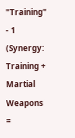"Training" - 1 (Synergy: Training + Martial Weapons =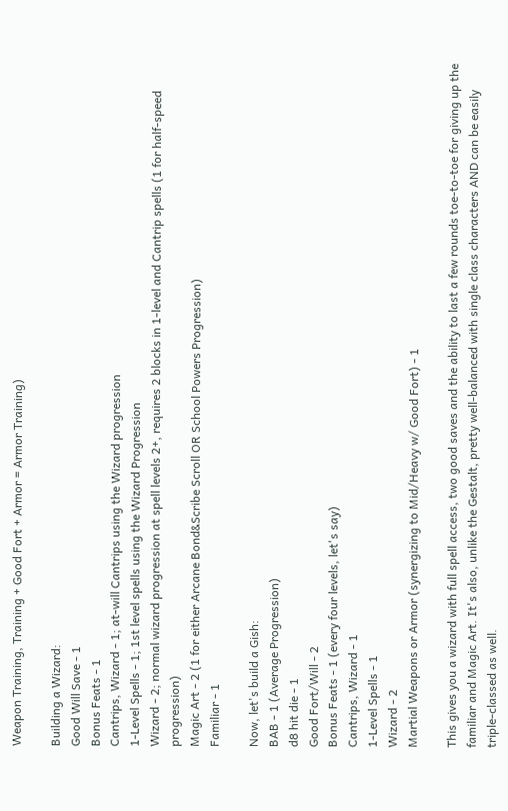Weapon Training, Training + Good Fort + Armor = Armor Training)

Building a Wizard:
Good Will Save - 1
Bonus Feats - 1
Cantrips, Wizard - 1; at-will Cantrips using the Wizard progression
1-Level Spells - 1; 1st level spells using the Wizard Progression
Wizard - 2; normal wizard progression at spell levels 2+, requires 2 blocks in 1-level and Cantrip spells (1 for half-speed progression)
Magic Art - 2 (1 for either Arcane Bond&Scribe Scroll OR School Powers Progression)
Familiar - 1

Now, let's build a Gish:
BAB - 1 (Average Progression)
d8 hit die - 1
Good Fort/Will - 2
Bonus Feats - 1 (every four levels, let's say)
Cantrips, Wizard - 1
1-Level Spells - 1
Wizard - 2
Martial Weapons or Armor (synergizing to Mid/Heavy w/ Good Fort) - 1

This gives you a wizard with full spell access, two good saves and the ability to last a few rounds toe-to-toe for giving up the familiar and Magic Art. It's also, unlike the Gestalt, pretty well-balanced with single class characters AND can be easily triple-classed as well.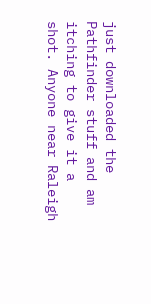just downloaded the Pathfinder stuff and am itching to give it a shot. Anyone near Raleigh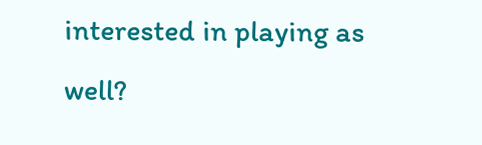interested in playing as well?